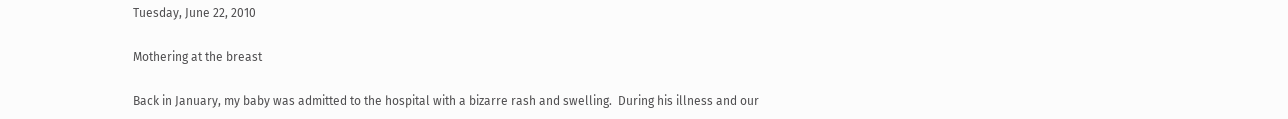Tuesday, June 22, 2010

Mothering at the breast

Back in January, my baby was admitted to the hospital with a bizarre rash and swelling.  During his illness and our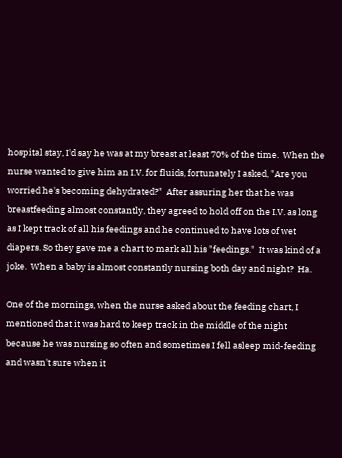hospital stay, I'd say he was at my breast at least 70% of the time.  When the nurse wanted to give him an I.V. for fluids, fortunately I asked, "Are you worried he's becoming dehydrated?"  After assuring her that he was breastfeeding almost constantly, they agreed to hold off on the I.V. as long as I kept track of all his feedings and he continued to have lots of wet diapers. So they gave me a chart to mark all his "feedings."  It was kind of a joke.  When a baby is almost constantly nursing both day and night?  Ha.

One of the mornings, when the nurse asked about the feeding chart, I mentioned that it was hard to keep track in the middle of the night because he was nursing so often and sometimes I fell asleep mid-feeding and wasn't sure when it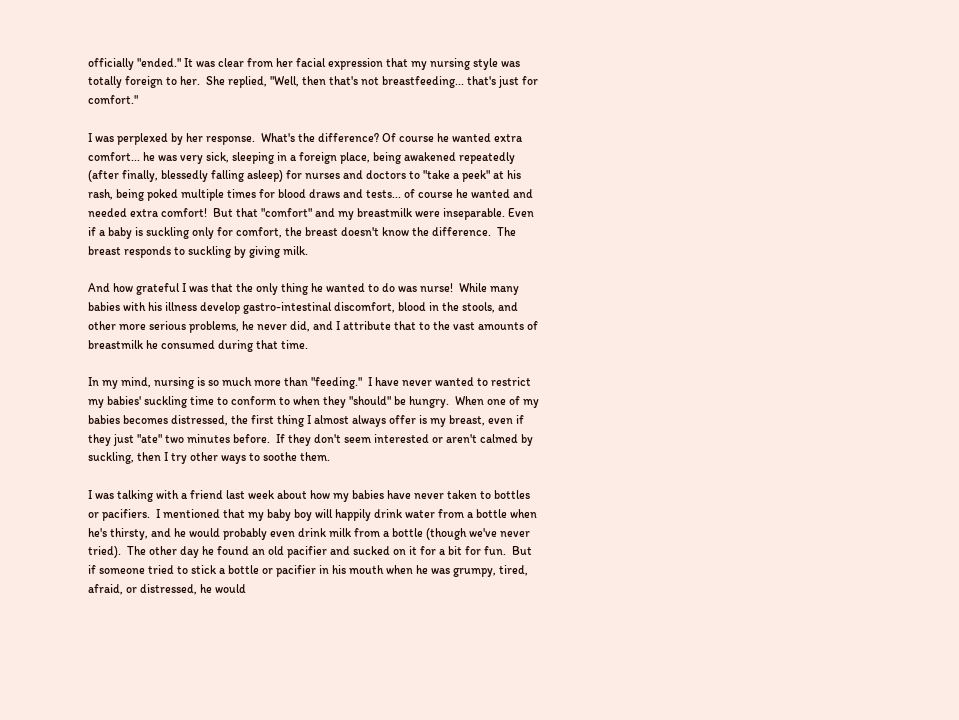officially "ended." It was clear from her facial expression that my nursing style was totally foreign to her.  She replied, "Well, then that's not breastfeeding... that's just for comfort."

I was perplexed by her response.  What's the difference? Of course he wanted extra comfort... he was very sick, sleeping in a foreign place, being awakened repeatedly (after finally, blessedly falling asleep) for nurses and doctors to "take a peek" at his rash, being poked multiple times for blood draws and tests... of course he wanted and needed extra comfort!  But that "comfort" and my breastmilk were inseparable. Even if a baby is suckling only for comfort, the breast doesn't know the difference.  The breast responds to suckling by giving milk.

And how grateful I was that the only thing he wanted to do was nurse!  While many babies with his illness develop gastro-intestinal discomfort, blood in the stools, and other more serious problems, he never did, and I attribute that to the vast amounts of breastmilk he consumed during that time.

In my mind, nursing is so much more than "feeding."  I have never wanted to restrict my babies' suckling time to conform to when they "should" be hungry.  When one of my babies becomes distressed, the first thing I almost always offer is my breast, even if they just "ate" two minutes before.  If they don't seem interested or aren't calmed by suckling, then I try other ways to soothe them.

I was talking with a friend last week about how my babies have never taken to bottles or pacifiers.  I mentioned that my baby boy will happily drink water from a bottle when he's thirsty, and he would probably even drink milk from a bottle (though we've never tried).  The other day he found an old pacifier and sucked on it for a bit for fun.  But if someone tried to stick a bottle or pacifier in his mouth when he was grumpy, tired, afraid, or distressed, he would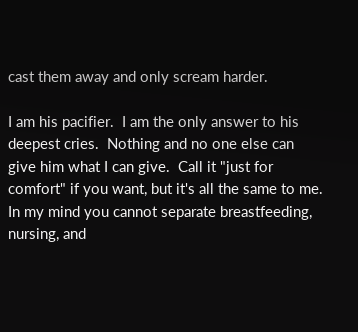cast them away and only scream harder.

I am his pacifier.  I am the only answer to his deepest cries.  Nothing and no one else can give him what I can give.  Call it "just for comfort" if you want, but it's all the same to me.  In my mind you cannot separate breastfeeding, nursing, and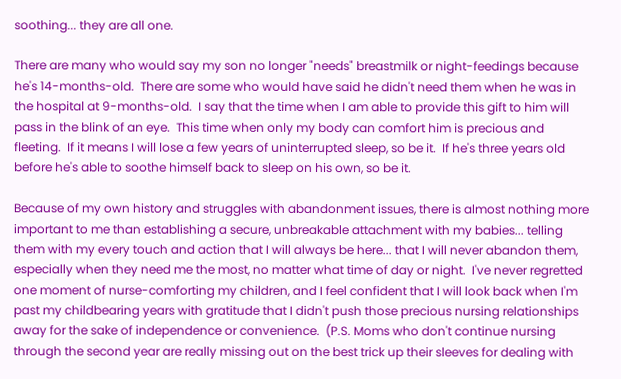soothing... they are all one.

There are many who would say my son no longer "needs" breastmilk or night-feedings because he's 14-months-old.  There are some who would have said he didn't need them when he was in the hospital at 9-months-old.  I say that the time when I am able to provide this gift to him will pass in the blink of an eye.  This time when only my body can comfort him is precious and fleeting.  If it means I will lose a few years of uninterrupted sleep, so be it.  If he's three years old before he's able to soothe himself back to sleep on his own, so be it.

Because of my own history and struggles with abandonment issues, there is almost nothing more important to me than establishing a secure, unbreakable attachment with my babies... telling them with my every touch and action that I will always be here... that I will never abandon them, especially when they need me the most, no matter what time of day or night.  I've never regretted one moment of nurse-comforting my children, and I feel confident that I will look back when I'm past my childbearing years with gratitude that I didn't push those precious nursing relationships away for the sake of independence or convenience.  (P.S. Moms who don't continue nursing through the second year are really missing out on the best trick up their sleeves for dealing with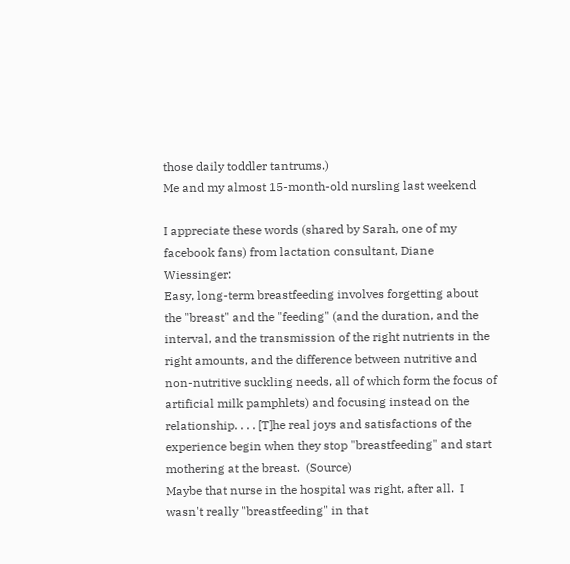those daily toddler tantrums.)
Me and my almost 15-month-old nursling last weekend

I appreciate these words (shared by Sarah, one of my facebook fans) from lactation consultant, Diane Wiessinger:
Easy, long-term breastfeeding involves forgetting about the "breast" and the "feeding" (and the duration, and the interval, and the transmission of the right nutrients in the right amounts, and the difference between nutritive and non-nutritive suckling needs, all of which form the focus of artificial milk pamphlets) and focusing instead on the relationship. . . . [T]he real joys and satisfactions of the experience begin when they stop "breastfeeding" and start mothering at the breast.  (Source)
Maybe that nurse in the hospital was right, after all.  I wasn't really "breastfeeding" in that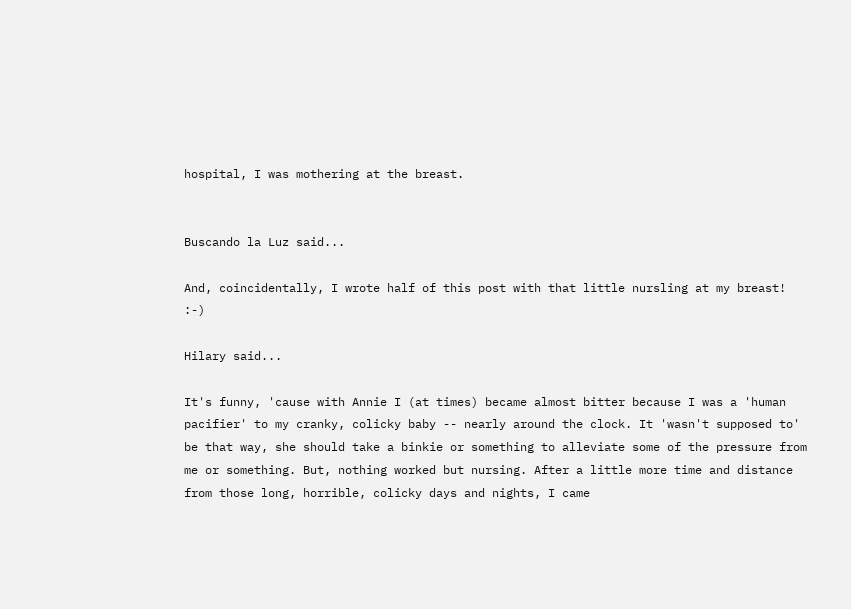hospital, I was mothering at the breast.


Buscando la Luz said...

And, coincidentally, I wrote half of this post with that little nursling at my breast! :-)

Hilary said...

It's funny, 'cause with Annie I (at times) became almost bitter because I was a 'human pacifier' to my cranky, colicky baby -- nearly around the clock. It 'wasn't supposed to' be that way, she should take a binkie or something to alleviate some of the pressure from me or something. But, nothing worked but nursing. After a little more time and distance from those long, horrible, colicky days and nights, I came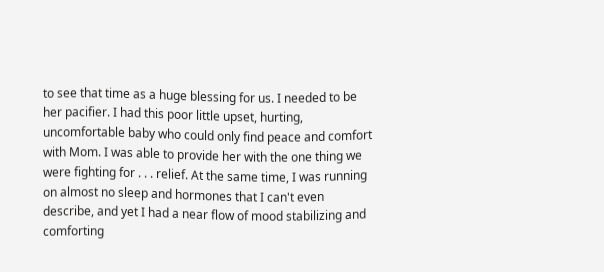to see that time as a huge blessing for us. I needed to be her pacifier. I had this poor little upset, hurting, uncomfortable baby who could only find peace and comfort with Mom. I was able to provide her with the one thing we were fighting for . . . relief. At the same time, I was running on almost no sleep and hormones that I can't even describe, and yet I had a near flow of mood stabilizing and comforting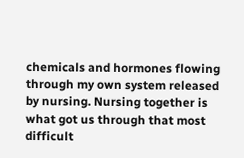chemicals and hormones flowing through my own system released by nursing. Nursing together is what got us through that most difficult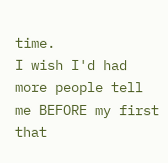time.
I wish I'd had more people tell me BEFORE my first that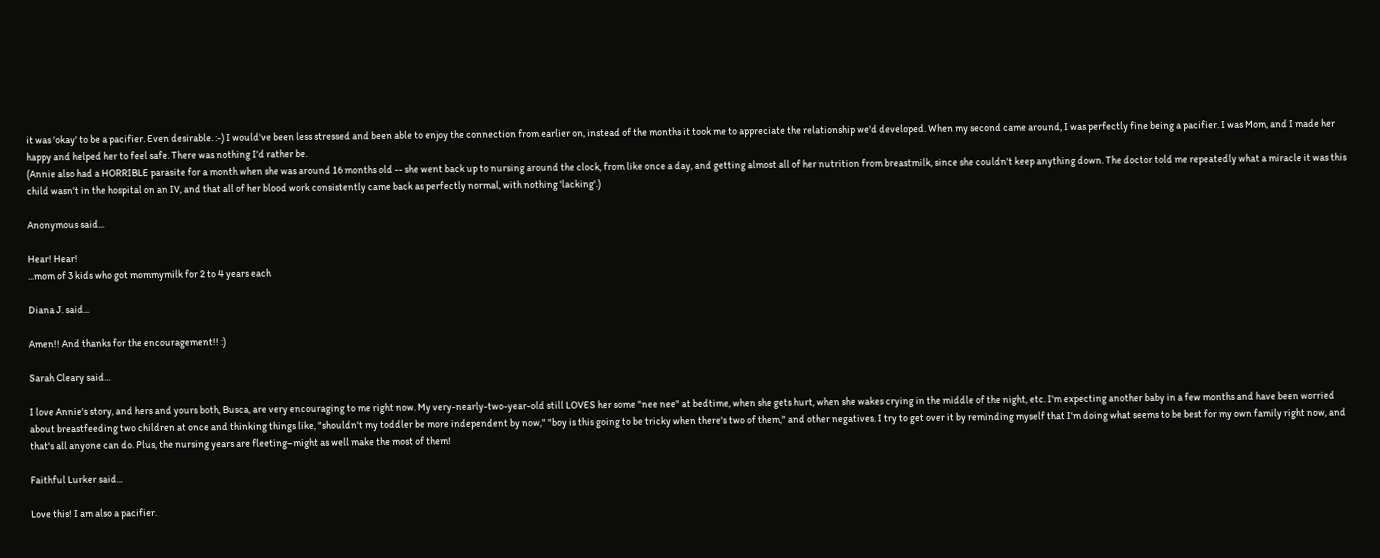it was 'okay' to be a pacifier. Even desirable. :-) I would've been less stressed and been able to enjoy the connection from earlier on, instead of the months it took me to appreciate the relationship we'd developed. When my second came around, I was perfectly fine being a pacifier. I was Mom, and I made her happy and helped her to feel safe. There was nothing I'd rather be.
(Annie also had a HORRIBLE parasite for a month when she was around 16 months old -- she went back up to nursing around the clock, from like once a day, and getting almost all of her nutrition from breastmilk, since she couldn't keep anything down. The doctor told me repeatedly what a miracle it was this child wasn't in the hospital on an IV, and that all of her blood work consistently came back as perfectly normal, with nothing 'lacking'.)

Anonymous said...

Hear! Hear!
...mom of 3 kids who got mommymilk for 2 to 4 years each

Diana J. said...

Amen!! And thanks for the encouragement!! :)

Sarah Cleary said...

I love Annie's story, and hers and yours both, Busca, are very encouraging to me right now. My very-nearly-two-year-old still LOVES her some "nee nee" at bedtime, when she gets hurt, when she wakes crying in the middle of the night, etc. I'm expecting another baby in a few months and have been worried about breastfeeding two children at once and thinking things like, "shouldn't my toddler be more independent by now," "boy is this going to be tricky when there's two of them," and other negatives. I try to get over it by reminding myself that I'm doing what seems to be best for my own family right now, and that's all anyone can do. Plus, the nursing years are fleeting–might as well make the most of them!

Faithful Lurker said...

Love this! I am also a pacifier.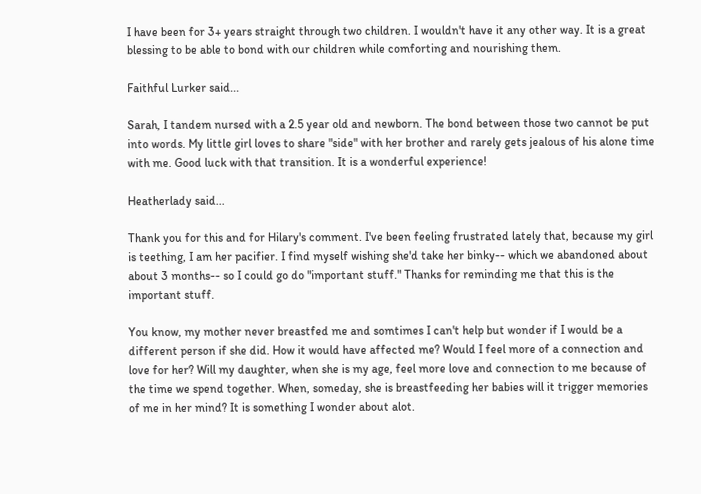I have been for 3+ years straight through two children. I wouldn't have it any other way. It is a great blessing to be able to bond with our children while comforting and nourishing them.

Faithful Lurker said...

Sarah, I tandem nursed with a 2.5 year old and newborn. The bond between those two cannot be put into words. My little girl loves to share "side" with her brother and rarely gets jealous of his alone time with me. Good luck with that transition. It is a wonderful experience!

Heatherlady said...

Thank you for this and for Hilary's comment. I've been feeling frustrated lately that, because my girl is teething, I am her pacifier. I find myself wishing she'd take her binky-- which we abandoned about about 3 months-- so I could go do "important stuff." Thanks for reminding me that this is the important stuff.

You know, my mother never breastfed me and somtimes I can't help but wonder if I would be a different person if she did. How it would have affected me? Would I feel more of a connection and love for her? Will my daughter, when she is my age, feel more love and connection to me because of the time we spend together. When, someday, she is breastfeeding her babies will it trigger memories of me in her mind? It is something I wonder about alot.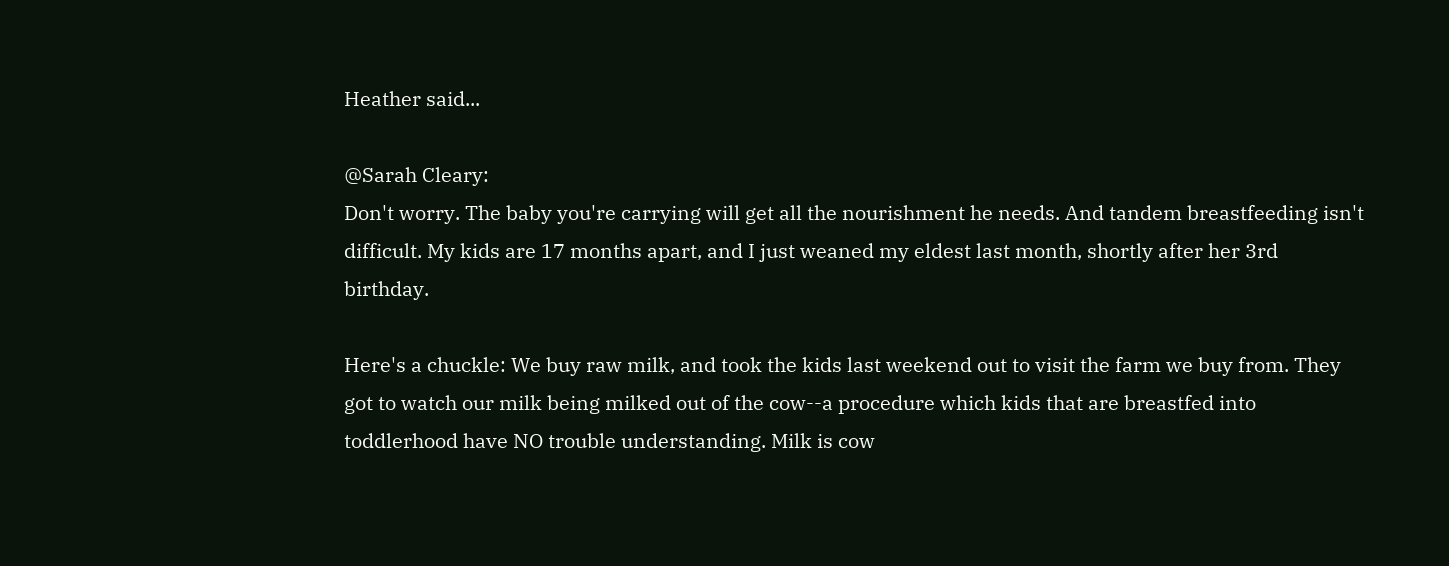Heather said...

@Sarah Cleary:
Don't worry. The baby you're carrying will get all the nourishment he needs. And tandem breastfeeding isn't difficult. My kids are 17 months apart, and I just weaned my eldest last month, shortly after her 3rd birthday.

Here's a chuckle: We buy raw milk, and took the kids last weekend out to visit the farm we buy from. They got to watch our milk being milked out of the cow--a procedure which kids that are breastfed into toddlerhood have NO trouble understanding. Milk is cow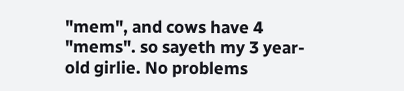"mem", and cows have 4 "mems". so sayeth my 3 year-old girlie. No problems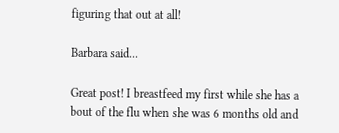figuring that out at all!

Barbara said...

Great post! I breastfeed my first while she has a bout of the flu when she was 6 months old and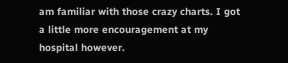am familiar with those crazy charts. I got a little more encouragement at my hospital however.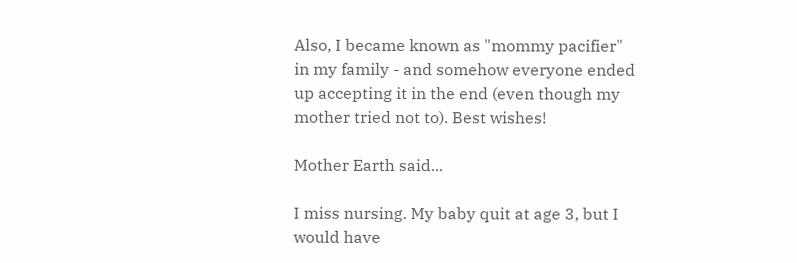Also, I became known as "mommy pacifier" in my family - and somehow everyone ended up accepting it in the end (even though my mother tried not to). Best wishes!

Mother Earth said...

I miss nursing. My baby quit at age 3, but I would have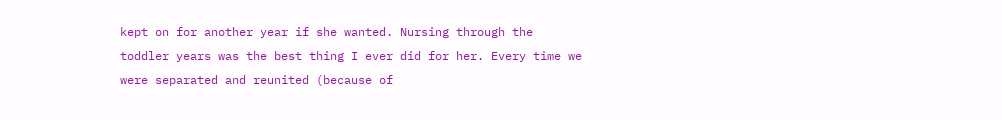kept on for another year if she wanted. Nursing through the toddler years was the best thing I ever did for her. Every time we were separated and reunited (because of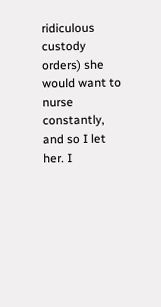ridiculous custody orders) she would want to nurse constantly, and so I let her. I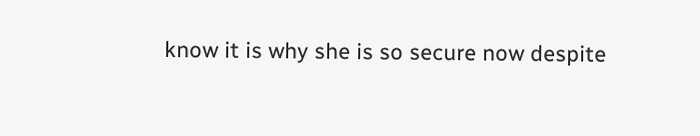know it is why she is so secure now despite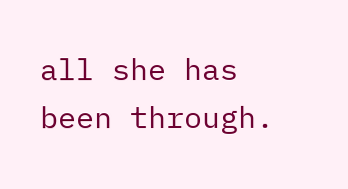all she has been through.